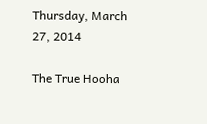Thursday, March 27, 2014

The True Hooha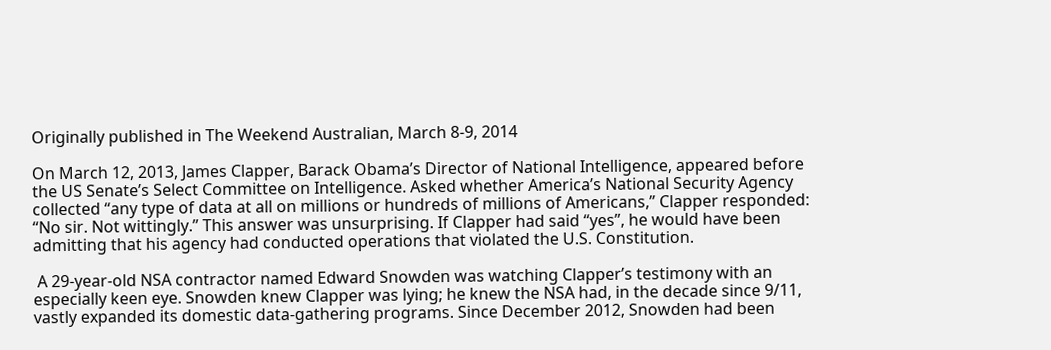Originally published in The Weekend Australian, March 8-9, 2014

On March 12, 2013, James Clapper, Barack Obama’s Director of National Intelligence, appeared before the US Senate’s Select Committee on Intelligence. Asked whether America’s National Security Agency collected “any type of data at all on millions or hundreds of millions of Americans,” Clapper responded: “No sir. Not wittingly.” This answer was unsurprising. If Clapper had said “yes”, he would have been admitting that his agency had conducted operations that violated the U.S. Constitution.

 A 29-year-old NSA contractor named Edward Snowden was watching Clapper’s testimony with an especially keen eye. Snowden knew Clapper was lying; he knew the NSA had, in the decade since 9/11, vastly expanded its domestic data-gathering programs. Since December 2012, Snowden had been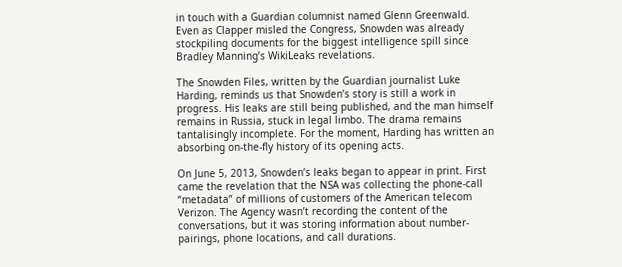in touch with a Guardian columnist named Glenn Greenwald. Even as Clapper misled the Congress, Snowden was already stockpiling documents for the biggest intelligence spill since Bradley Manning’s WikiLeaks revelations.

The Snowden Files, written by the Guardian journalist Luke Harding, reminds us that Snowden’s story is still a work in progress. His leaks are still being published, and the man himself remains in Russia, stuck in legal limbo. The drama remains tantalisingly incomplete. For the moment, Harding has written an absorbing on-the-fly history of its opening acts.

On June 5, 2013, Snowden’s leaks began to appear in print. First came the revelation that the NSA was collecting the phone-call “metadata” of millions of customers of the American telecom Verizon. The Agency wasn’t recording the content of the conversations, but it was storing information about number-pairings, phone locations, and call durations.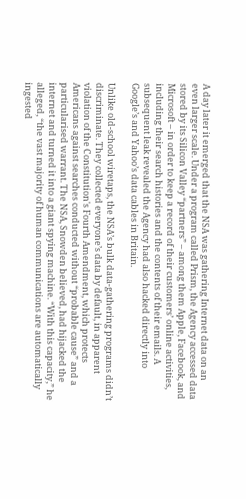A day later it emerged that the NSA was gathering Internet data on an even larger scale. Under a program called Prism, the Agency accessed data stored by its Silicon Valley “partners” – among them Apple, Facebook, and Microsoft – in order to keep a record of their customers’ online activities, including their search histories and the contents of their emails. A subsequent leak revealed the Agency had also hacked directly into Google’s and Yahoo’s data cables in Britain.

Unlike old-school wiretaps, the NSA’s bulk data-gathering programs didn’t discriminate. They collected everyone’s data by default, in apparent violation of the Constitution's Fourth Amendment, which protects Americans against searches conducted without “probable cause” and a particularised warrant. The NSA, Snowden believed, had hijacked the internet and turned it into a giant spying machine. “With this capacity,” he alleged, “the vast majority of human communications are automatically ingested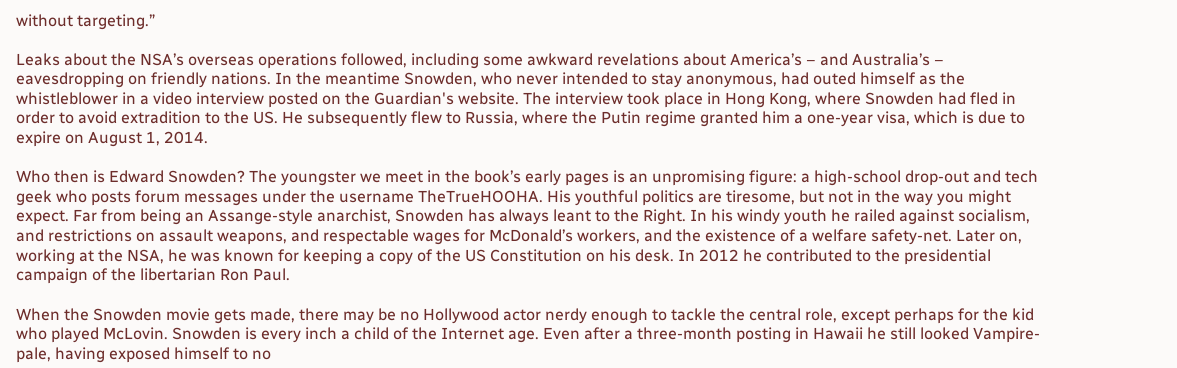without targeting.”

Leaks about the NSA’s overseas operations followed, including some awkward revelations about America’s – and Australia’s – eavesdropping on friendly nations. In the meantime Snowden, who never intended to stay anonymous, had outed himself as the whistleblower in a video interview posted on the Guardian's website. The interview took place in Hong Kong, where Snowden had fled in order to avoid extradition to the US. He subsequently flew to Russia, where the Putin regime granted him a one-year visa, which is due to expire on August 1, 2014.

Who then is Edward Snowden? The youngster we meet in the book’s early pages is an unpromising figure: a high-school drop-out and tech geek who posts forum messages under the username TheTrueHOOHA. His youthful politics are tiresome, but not in the way you might expect. Far from being an Assange-style anarchist, Snowden has always leant to the Right. In his windy youth he railed against socialism, and restrictions on assault weapons, and respectable wages for McDonald’s workers, and the existence of a welfare safety-net. Later on, working at the NSA, he was known for keeping a copy of the US Constitution on his desk. In 2012 he contributed to the presidential campaign of the libertarian Ron Paul.

When the Snowden movie gets made, there may be no Hollywood actor nerdy enough to tackle the central role, except perhaps for the kid who played McLovin. Snowden is every inch a child of the Internet age. Even after a three-month posting in Hawaii he still looked Vampire-pale, having exposed himself to no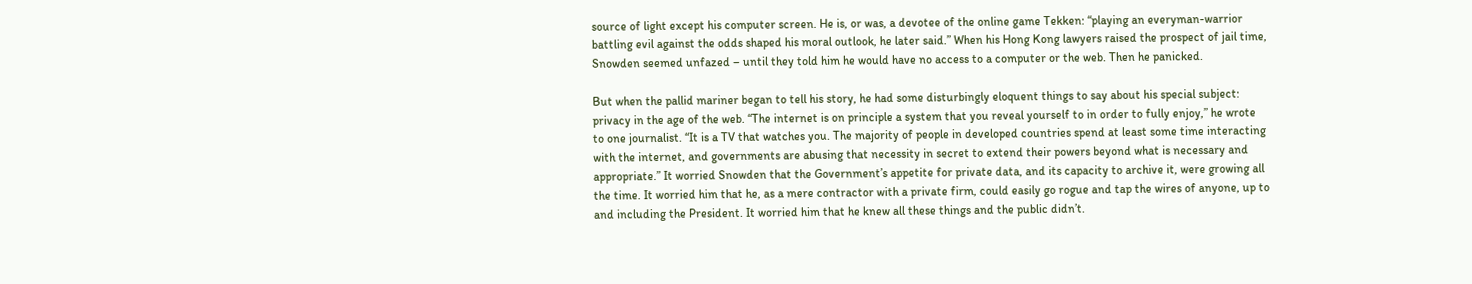source of light except his computer screen. He is, or was, a devotee of the online game Tekken: “playing an everyman-warrior battling evil against the odds shaped his moral outlook, he later said.” When his Hong Kong lawyers raised the prospect of jail time, Snowden seemed unfazed – until they told him he would have no access to a computer or the web. Then he panicked.

But when the pallid mariner began to tell his story, he had some disturbingly eloquent things to say about his special subject: privacy in the age of the web. “The internet is on principle a system that you reveal yourself to in order to fully enjoy,” he wrote to one journalist. “It is a TV that watches you. The majority of people in developed countries spend at least some time interacting with the internet, and governments are abusing that necessity in secret to extend their powers beyond what is necessary and appropriate.” It worried Snowden that the Government’s appetite for private data, and its capacity to archive it, were growing all the time. It worried him that he, as a mere contractor with a private firm, could easily go rogue and tap the wires of anyone, up to and including the President. It worried him that he knew all these things and the public didn’t.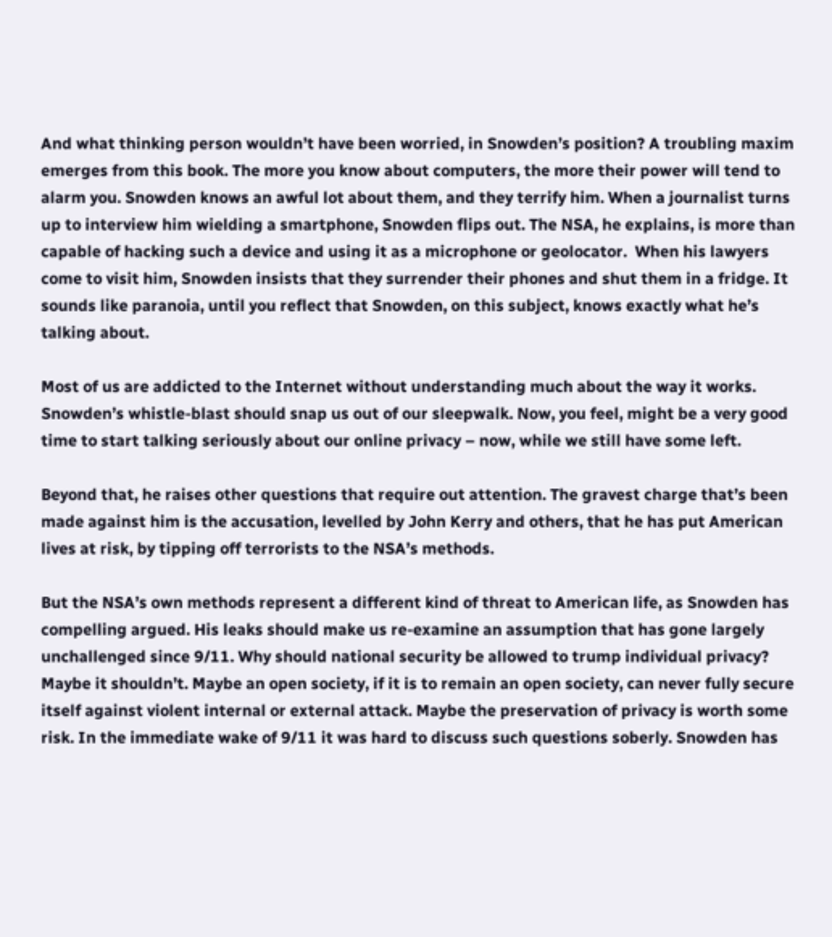And what thinking person wouldn’t have been worried, in Snowden’s position? A troubling maxim emerges from this book. The more you know about computers, the more their power will tend to alarm you. Snowden knows an awful lot about them, and they terrify him. When a journalist turns up to interview him wielding a smartphone, Snowden flips out. The NSA, he explains, is more than capable of hacking such a device and using it as a microphone or geolocator.  When his lawyers come to visit him, Snowden insists that they surrender their phones and shut them in a fridge. It sounds like paranoia, until you reflect that Snowden, on this subject, knows exactly what he’s talking about.

Most of us are addicted to the Internet without understanding much about the way it works. Snowden’s whistle-blast should snap us out of our sleepwalk. Now, you feel, might be a very good time to start talking seriously about our online privacy – now, while we still have some left.

Beyond that, he raises other questions that require out attention. The gravest charge that’s been made against him is the accusation, levelled by John Kerry and others, that he has put American lives at risk, by tipping off terrorists to the NSA’s methods.

But the NSA’s own methods represent a different kind of threat to American life, as Snowden has compelling argued. His leaks should make us re-examine an assumption that has gone largely unchallenged since 9/11. Why should national security be allowed to trump individual privacy? Maybe it shouldn’t. Maybe an open society, if it is to remain an open society, can never fully secure itself against violent internal or external attack. Maybe the preservation of privacy is worth some risk. In the immediate wake of 9/11 it was hard to discuss such questions soberly. Snowden has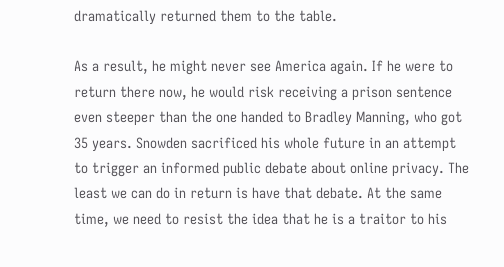dramatically returned them to the table.

As a result, he might never see America again. If he were to return there now, he would risk receiving a prison sentence even steeper than the one handed to Bradley Manning, who got 35 years. Snowden sacrificed his whole future in an attempt to trigger an informed public debate about online privacy. The least we can do in return is have that debate. At the same time, we need to resist the idea that he is a traitor to his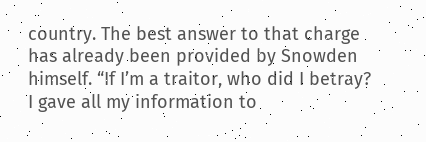country. The best answer to that charge has already been provided by Snowden himself. “If I’m a traitor, who did I betray? I gave all my information to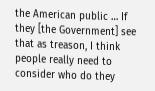the American public … If they [the Government] see that as treason, I think people really need to consider who do they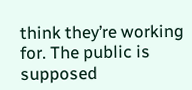think they’re working for. The public is supposed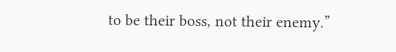to be their boss, not their enemy.”